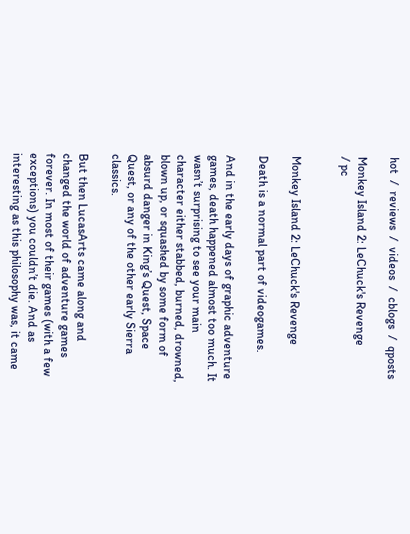hot  /  reviews  /  videos  /  cblogs  /  qposts

Monkey Island 2: LeChuck's Revenge
/ pc


Monkey Island 2: LeChuck's Revenge

Death is a normal part of videogames.

And in the early days of graphic adventure games, death happened almost too much. It wasn’t surprising to see your main character either stabbed, burned, drowned, blown up, or squashed by some form of absurd danger in King’s Quest, Space Quest, or any of the other early Sierra classics.

But then LucasArts came along and changed the world of adventure games forever. In most of their games (with a few exceptions) you couldn’t die. And as interesting as this philosophy was, it came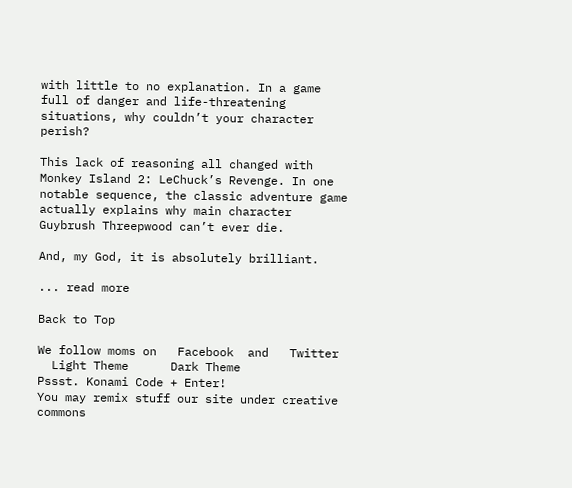with little to no explanation. In a game full of danger and life-threatening situations, why couldn’t your character perish?

This lack of reasoning all changed with Monkey Island 2: LeChuck’s Revenge. In one notable sequence, the classic adventure game actually explains why main character Guybrush Threepwood can’t ever die.

And, my God, it is absolutely brilliant.

... read more

Back to Top

We follow moms on   Facebook  and   Twitter
  Light Theme      Dark Theme
Pssst. Konami Code + Enter!
You may remix stuff our site under creative commons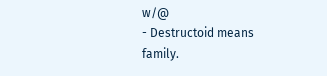w/@
- Destructoid means family.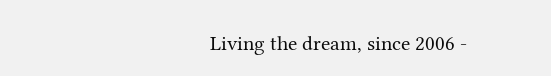Living the dream, since 2006 -